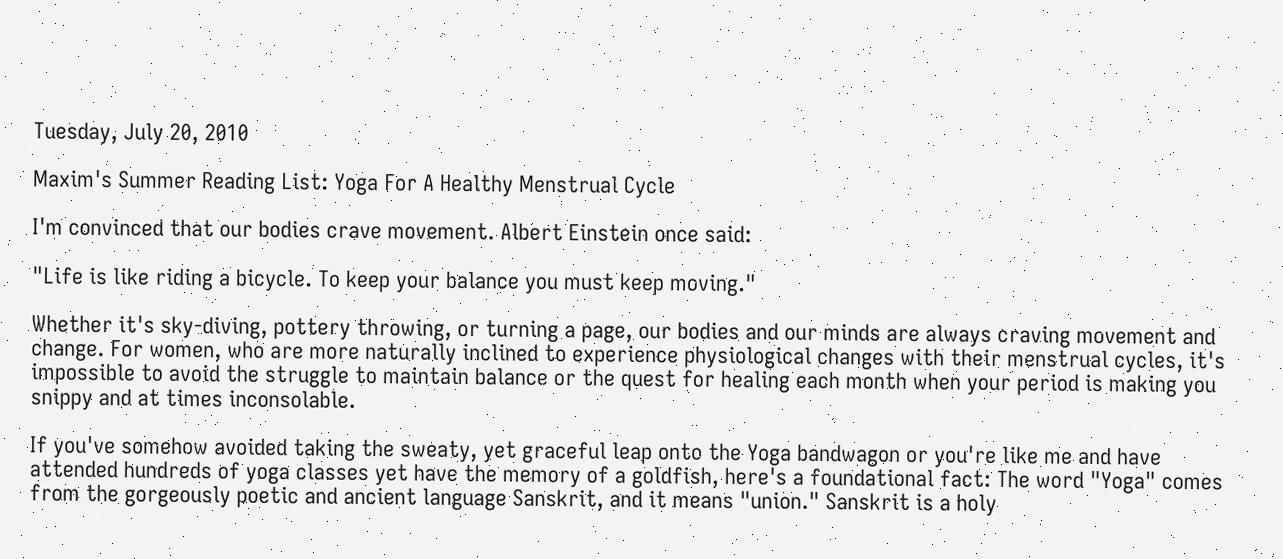Tuesday, July 20, 2010

Maxim's Summer Reading List: Yoga For A Healthy Menstrual Cycle

I'm convinced that our bodies crave movement. Albert Einstein once said:

"Life is like riding a bicycle. To keep your balance you must keep moving."

Whether it's sky-diving, pottery throwing, or turning a page, our bodies and our minds are always craving movement and change. For women, who are more naturally inclined to experience physiological changes with their menstrual cycles, it's impossible to avoid the struggle to maintain balance or the quest for healing each month when your period is making you snippy and at times inconsolable.

If you've somehow avoided taking the sweaty, yet graceful leap onto the Yoga bandwagon or you're like me and have attended hundreds of yoga classes yet have the memory of a goldfish, here's a foundational fact: The word "Yoga" comes from the gorgeously poetic and ancient language Sanskrit, and it means "union." Sanskrit is a holy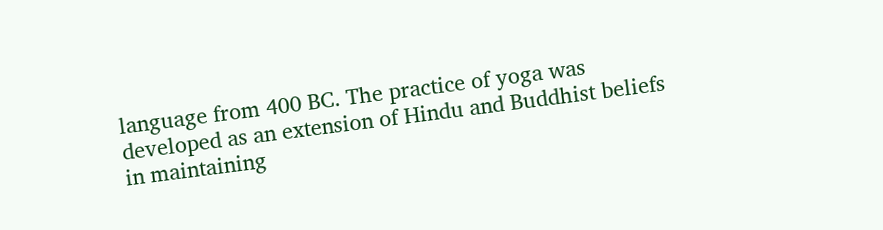language from 400 BC. The practice of yoga was developed as an extension of Hindu and Buddhist beliefs in maintaining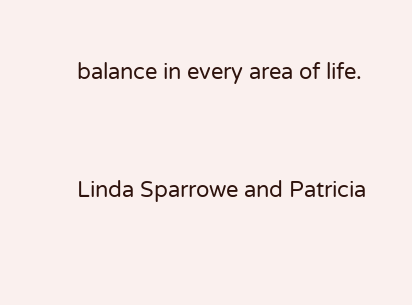balance in every area of life.


Linda Sparrowe and Patricia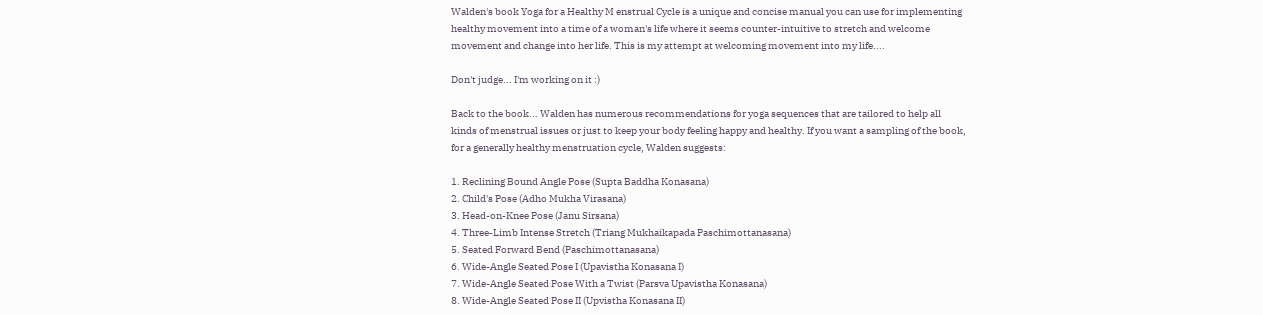Walden's book Yoga for a Healthy M enstrual Cycle is a unique and concise manual you can use for implementing healthy movement into a time of a woman's life where it seems counter-intuitive to stretch and welcome movement and change into her life. This is my attempt at welcoming movement into my life....

Don't judge... I'm working on it :)

Back to the book... Walden has numerous recommendations for yoga sequences that are tailored to help all kinds of menstrual issues or just to keep your body feeling happy and healthy. If you want a sampling of the book, for a generally healthy menstruation cycle, Walden suggests:

1. Reclining Bound Angle Pose (Supta Baddha Konasana)
2. Child's Pose (Adho Mukha Virasana)
3. Head-on-Knee Pose (Janu Sirsana)
4. Three-Limb Intense Stretch (Triang Mukhaikapada Paschimottanasana)
5. Seated Forward Bend (Paschimottanasana)
6. Wide-Angle Seated Pose I (Upavistha Konasana I)
7. Wide-Angle Seated Pose With a Twist (Parsva Upavistha Konasana)
8. Wide-Angle Seated Pose II (Upvistha Konasana II)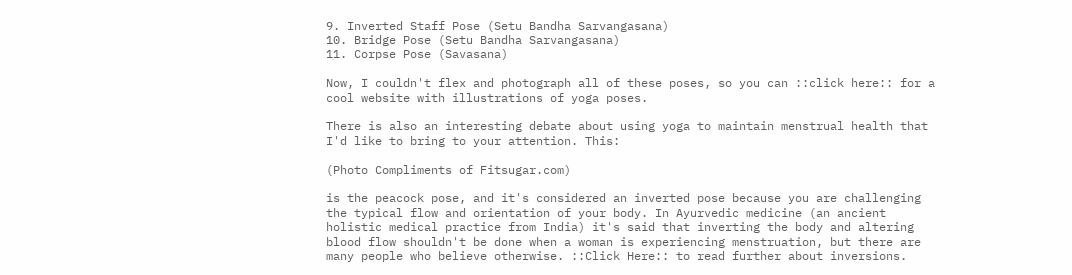9. Inverted Staff Pose (Setu Bandha Sarvangasana)
10. Bridge Pose (Setu Bandha Sarvangasana)
11. Corpse Pose (Savasana)

Now, I couldn't flex and photograph all of these poses, so you can ::click here:: for a cool website with illustrations of yoga poses.

There is also an interesting debate about using yoga to maintain menstrual health that I'd like to bring to your attention. This:

(Photo Compliments of Fitsugar.com)

is the peacock pose, and it's considered an inverted pose because you are challenging the typical flow and orientation of your body. In Ayurvedic medicine (an ancient holistic medical practice from India) it's said that inverting the body and altering blood flow shouldn't be done when a woman is experiencing menstruation, but there are many people who believe otherwise. ::Click Here:: to read further about inversions.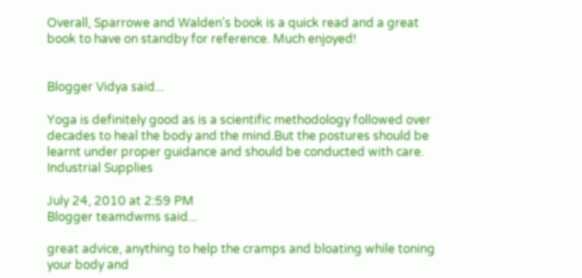Overall, Sparrowe and Walden's book is a quick read and a great book to have on standby for reference. Much enjoyed!


Blogger Vidya said...

Yoga is definitely good as is a scientific methodology followed over decades to heal the body and the mind.But the postures should be learnt under proper guidance and should be conducted with care.
Industrial Supplies

July 24, 2010 at 2:59 PM
Blogger teamdwms said...

great advice, anything to help the cramps and bloating while toning your body and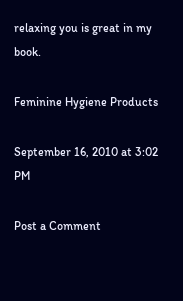relaxing you is great in my book.

Feminine Hygiene Products

September 16, 2010 at 3:02 PM

Post a Comment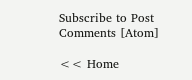Subscribe to Post Comments [Atom]

<< Home